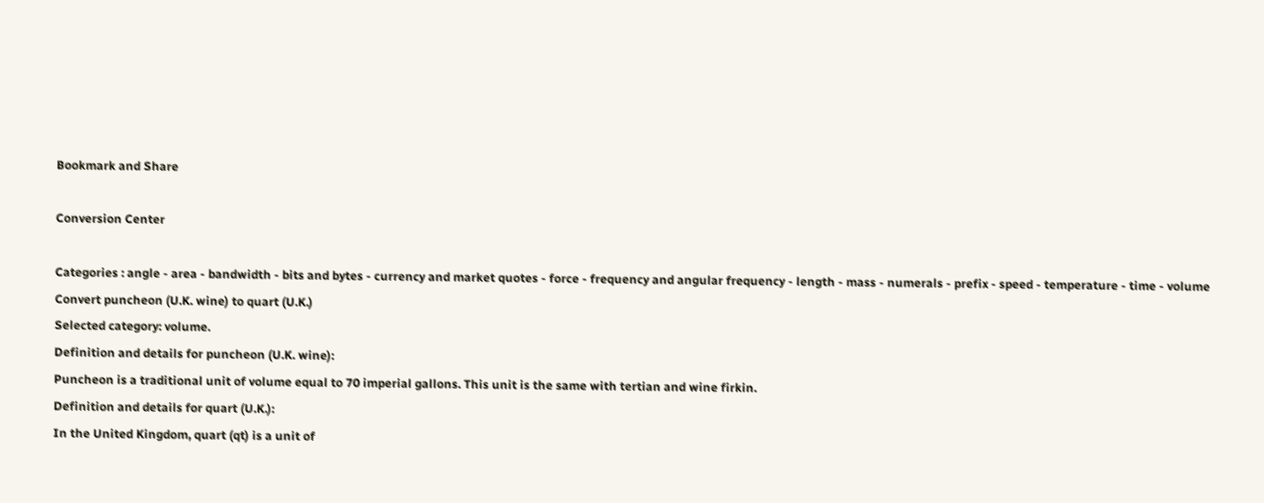Bookmark and Share

Conversion Center

Categories : angle - area - bandwidth - bits and bytes - currency and market quotes - force - frequency and angular frequency - length - mass - numerals - prefix - speed - temperature - time - volume
Convert puncheon (U.K. wine) to quart (U.K.)
Selected category: volume.
Definition and details for puncheon (U.K. wine):
Puncheon is a traditional unit of volume equal to 70 imperial gallons. This unit is the same with tertian and wine firkin.
Definition and details for quart (U.K.):
In the United Kingdom, quart (qt) is a unit of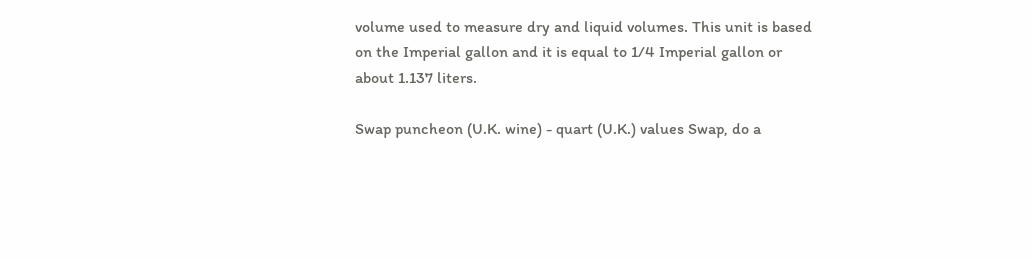volume used to measure dry and liquid volumes. This unit is based on the Imperial gallon and it is equal to 1/4 Imperial gallon or about 1.137 liters.

Swap puncheon (U.K. wine) - quart (U.K.) values Swap, do a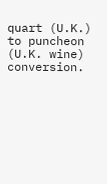quart (U.K.) to puncheon (U.K. wine) conversion.